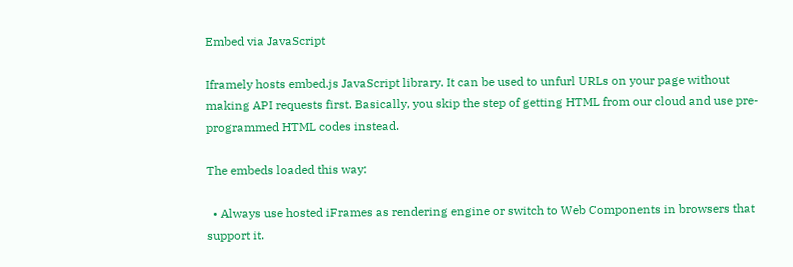Embed via JavaScript

Iframely hosts embed.js JavaScript library. It can be used to unfurl URLs on your page without making API requests first. Basically, you skip the step of getting HTML from our cloud and use pre-programmed HTML codes instead.

The embeds loaded this way:

  • Always use hosted iFrames as rendering engine or switch to Web Components in browsers that support it.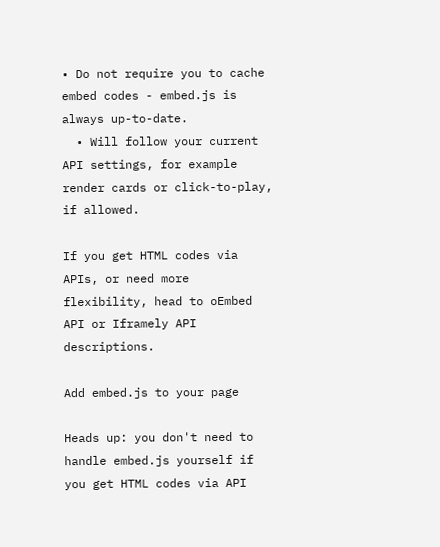• Do not require you to cache embed codes - embed.js is always up-to-date.
  • Will follow your current API settings, for example render cards or click-to-play, if allowed.

If you get HTML codes via APIs, or need more flexibility, head to oEmbed API or Iframely API descriptions.

Add embed.js to your page

Heads up: you don't need to handle embed.js yourself if you get HTML codes via API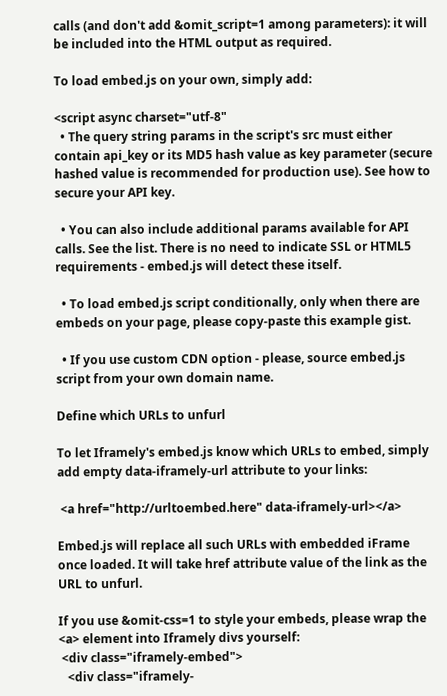calls (and don't add &omit_script=1 among parameters): it will be included into the HTML output as required.

To load embed.js on your own, simply add:

<script async charset="utf-8"
  • The query string params in the script's src must either contain api_key or its MD5 hash value as key parameter (secure hashed value is recommended for production use). See how to secure your API key.

  • You can also include additional params available for API calls. See the list. There is no need to indicate SSL or HTML5 requirements - embed.js will detect these itself.

  • To load embed.js script conditionally, only when there are embeds on your page, please copy-paste this example gist.

  • If you use custom CDN option - please, source embed.js script from your own domain name.

Define which URLs to unfurl

To let Iframely's embed.js know which URLs to embed, simply add empty data-iframely-url attribute to your links:

 <a href="http://urltoembed.here" data-iframely-url></a>

Embed.js will replace all such URLs with embedded iFrame once loaded. It will take href attribute value of the link as the URL to unfurl.

If you use &omit-css=1 to style your embeds, please wrap the <a> element into Iframely divs yourself:
 <div class="iframely-embed">
   <div class="iframely-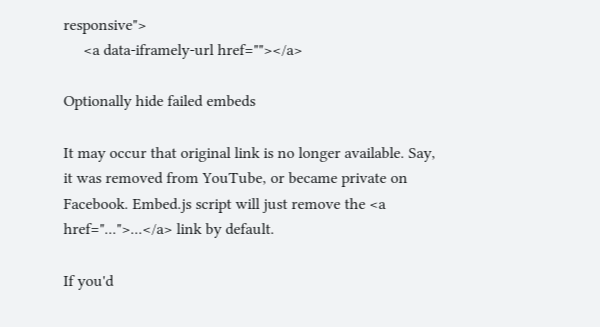responsive">
     <a data-iframely-url href=""></a>

Optionally hide failed embeds

It may occur that original link is no longer available. Say, it was removed from YouTube, or became private on Facebook. Embed.js script will just remove the <a href="...">...</a> link by default.

If you'd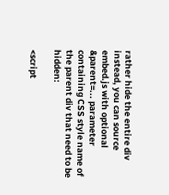rather hide the entire div instead, you can source embed.js with optional &parent=... parameter containing CSS style name of the parent div that need to be hidden:

<script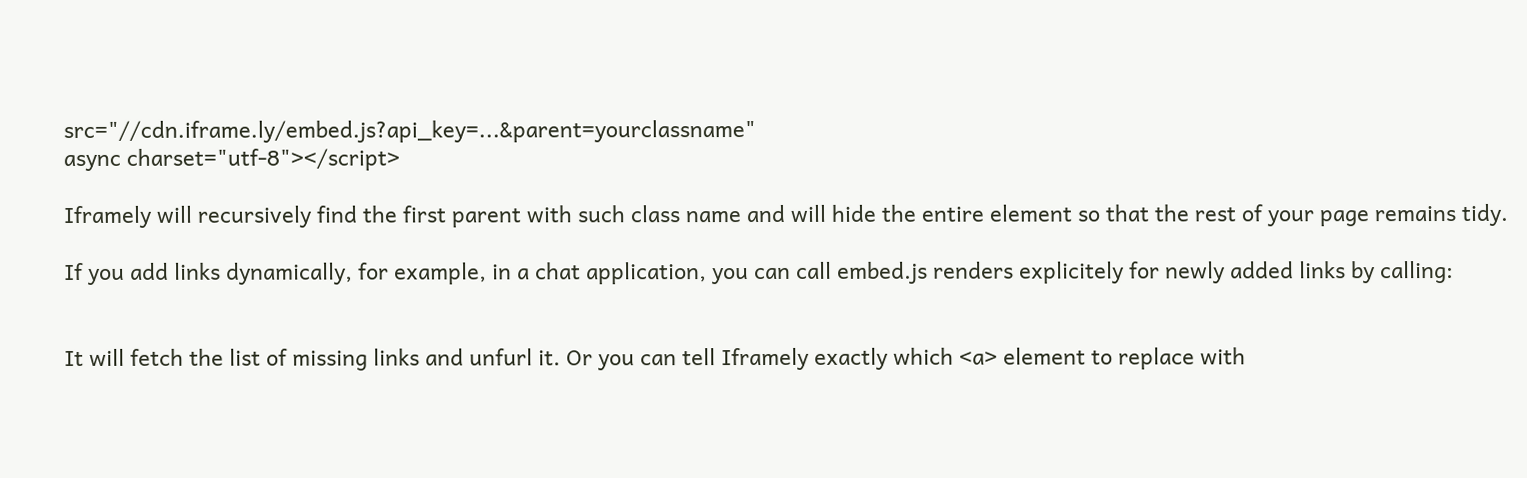src="//cdn.iframe.ly/embed.js?api_key=...&parent=yourclassname"
async charset="utf-8"></script>

Iframely will recursively find the first parent with such class name and will hide the entire element so that the rest of your page remains tidy.

If you add links dynamically, for example, in a chat application, you can call embed.js renders explicitely for newly added links by calling:


It will fetch the list of missing links and unfurl it. Or you can tell Iframely exactly which <a> element to replace with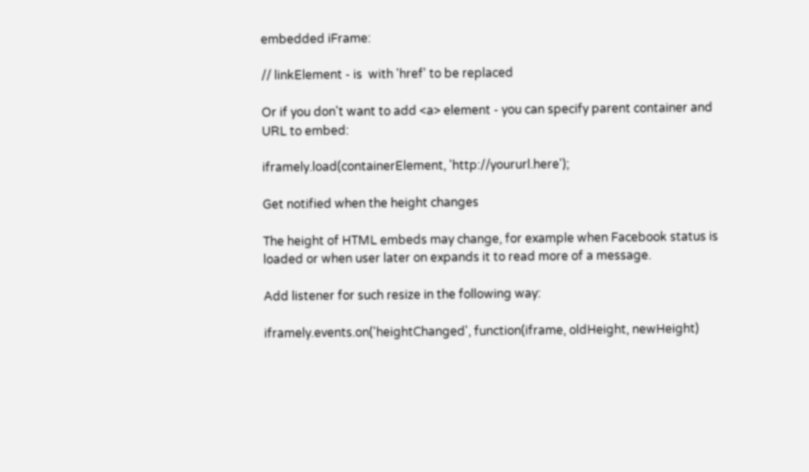embedded iFrame:

// linkElement - is  with 'href' to be replaced

Or if you don't want to add <a> element - you can specify parent container and URL to embed:

iframely.load(containerElement, 'http://yoururl.here');

Get notified when the height changes

The height of HTML embeds may change, for example when Facebook status is loaded or when user later on expands it to read more of a message.

Add listener for such resize in the following way:

iframely.events.on('heightChanged', function(iframe, oldHeight, newHeight)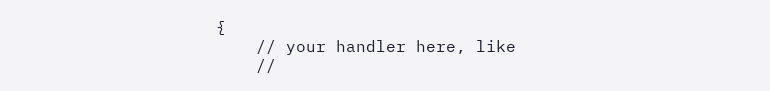{
    // your handler here, like
    //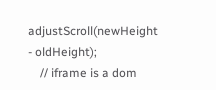adjustScroll(newHeight - oldHeight);
    // iframe is a dom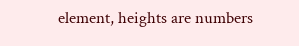element, heights are numbers